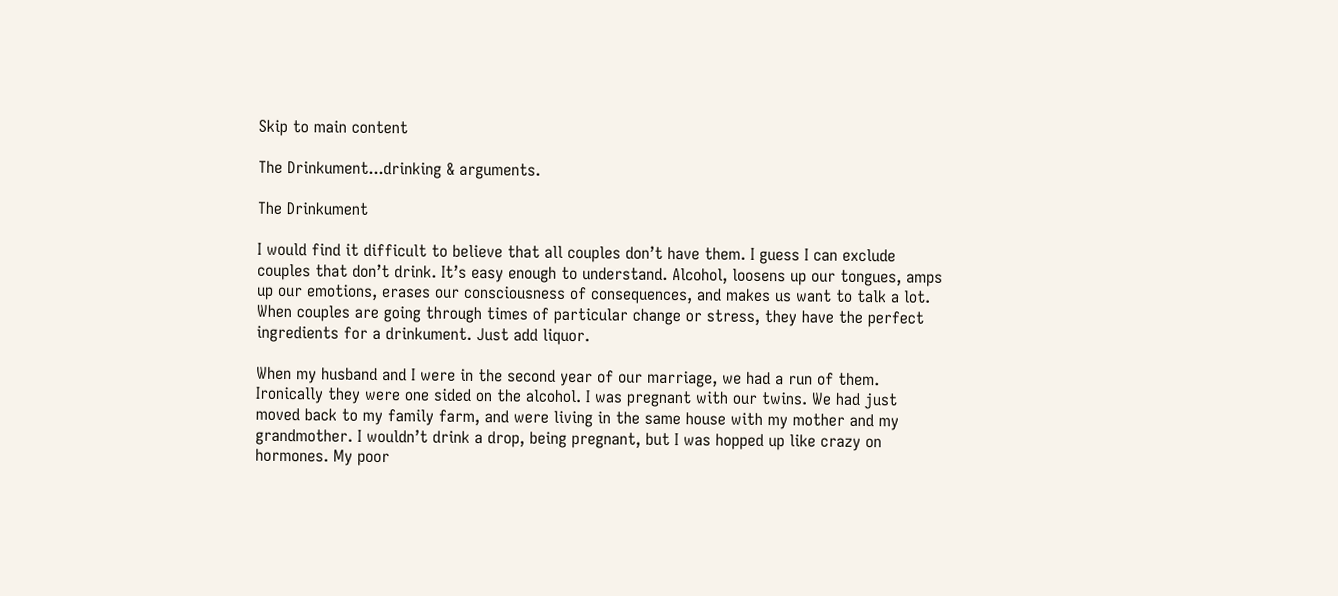Skip to main content

The Drinkument...drinking & arguments.

The Drinkument

I would find it difficult to believe that all couples don’t have them. I guess I can exclude couples that don’t drink. It’s easy enough to understand. Alcohol, loosens up our tongues, amps up our emotions, erases our consciousness of consequences, and makes us want to talk a lot. When couples are going through times of particular change or stress, they have the perfect ingredients for a drinkument. Just add liquor.

When my husband and I were in the second year of our marriage, we had a run of them. Ironically they were one sided on the alcohol. I was pregnant with our twins. We had just moved back to my family farm, and were living in the same house with my mother and my grandmother. I wouldn’t drink a drop, being pregnant, but I was hopped up like crazy on hormones. My poor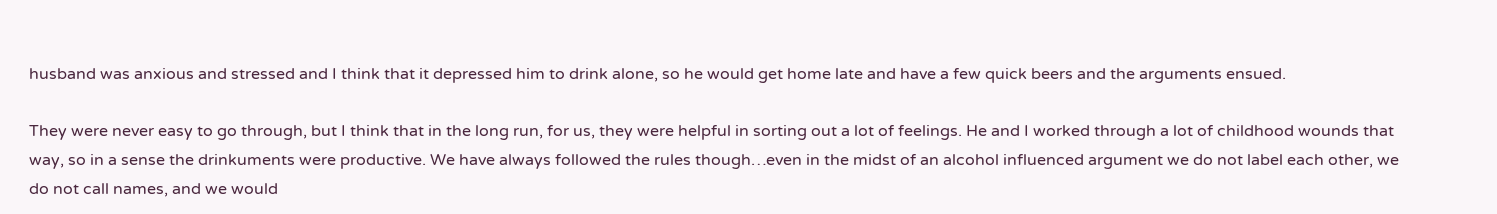husband was anxious and stressed and I think that it depressed him to drink alone, so he would get home late and have a few quick beers and the arguments ensued.

They were never easy to go through, but I think that in the long run, for us, they were helpful in sorting out a lot of feelings. He and I worked through a lot of childhood wounds that way, so in a sense the drinkuments were productive. We have always followed the rules though…even in the midst of an alcohol influenced argument we do not label each other, we do not call names, and we would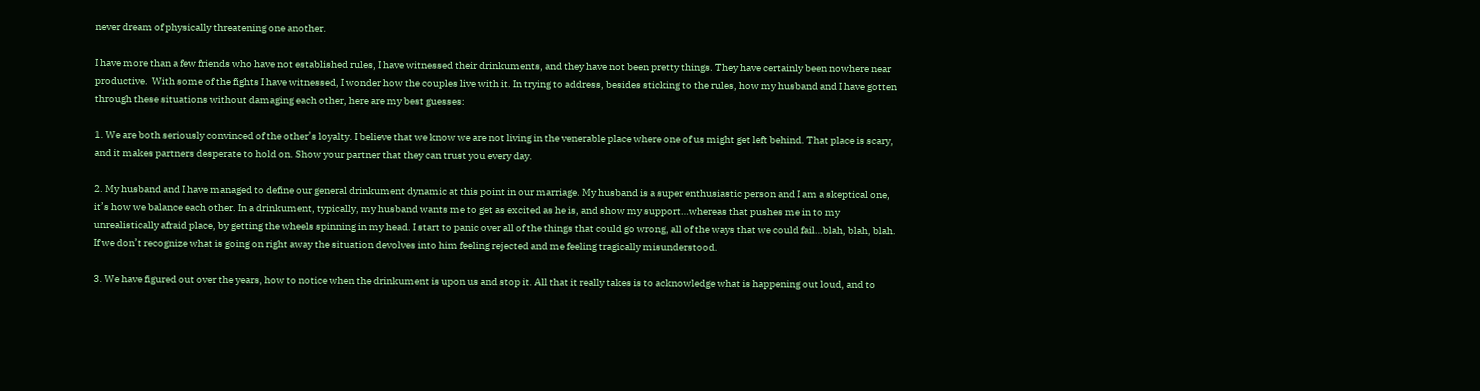never dream of physically threatening one another.

I have more than a few friends who have not established rules, I have witnessed their drinkuments, and they have not been pretty things. They have certainly been nowhere near productive.  With some of the fights I have witnessed, I wonder how the couples live with it. In trying to address, besides sticking to the rules, how my husband and I have gotten through these situations without damaging each other, here are my best guesses:

1. We are both seriously convinced of the other’s loyalty. I believe that we know we are not living in the venerable place where one of us might get left behind. That place is scary, and it makes partners desperate to hold on. Show your partner that they can trust you every day.

2. My husband and I have managed to define our general drinkument dynamic at this point in our marriage. My husband is a super enthusiastic person and I am a skeptical one, it’s how we balance each other. In a drinkument, typically, my husband wants me to get as excited as he is, and show my support…whereas that pushes me in to my unrealistically afraid place, by getting the wheels spinning in my head. I start to panic over all of the things that could go wrong, all of the ways that we could fail…blah, blah, blah. If we don’t recognize what is going on right away the situation devolves into him feeling rejected and me feeling tragically misunderstood.

3. We have figured out over the years, how to notice when the drinkument is upon us and stop it. All that it really takes is to acknowledge what is happening out loud, and to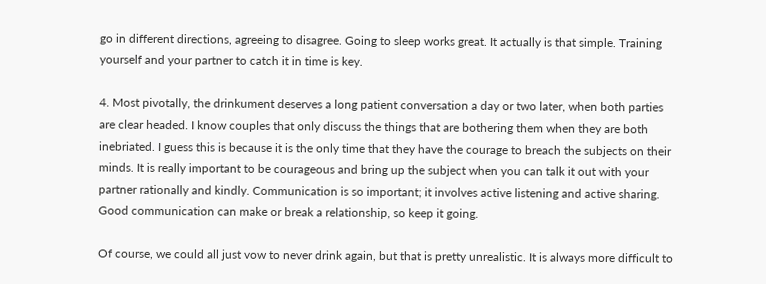go in different directions, agreeing to disagree. Going to sleep works great. It actually is that simple. Training yourself and your partner to catch it in time is key.

4. Most pivotally, the drinkument deserves a long patient conversation a day or two later, when both parties are clear headed. I know couples that only discuss the things that are bothering them when they are both inebriated. I guess this is because it is the only time that they have the courage to breach the subjects on their minds. It is really important to be courageous and bring up the subject when you can talk it out with your partner rationally and kindly. Communication is so important; it involves active listening and active sharing. Good communication can make or break a relationship, so keep it going.

Of course, we could all just vow to never drink again, but that is pretty unrealistic. It is always more difficult to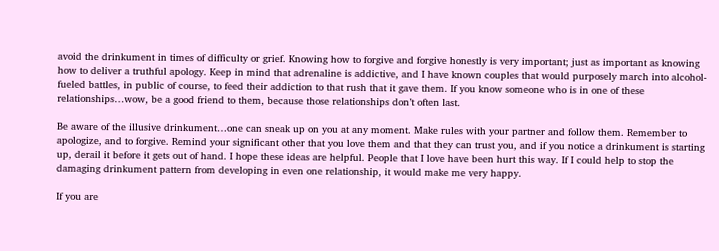avoid the drinkument in times of difficulty or grief. Knowing how to forgive and forgive honestly is very important; just as important as knowing how to deliver a truthful apology. Keep in mind that adrenaline is addictive, and I have known couples that would purposely march into alcohol-fueled battles, in public of course, to feed their addiction to that rush that it gave them. If you know someone who is in one of these relationships…wow, be a good friend to them, because those relationships don’t often last.

Be aware of the illusive drinkument…one can sneak up on you at any moment. Make rules with your partner and follow them. Remember to apologize, and to forgive. Remind your significant other that you love them and that they can trust you, and if you notice a drinkument is starting up, derail it before it gets out of hand. I hope these ideas are helpful. People that I love have been hurt this way. If I could help to stop the damaging drinkument pattern from developing in even one relationship, it would make me very happy.

If you are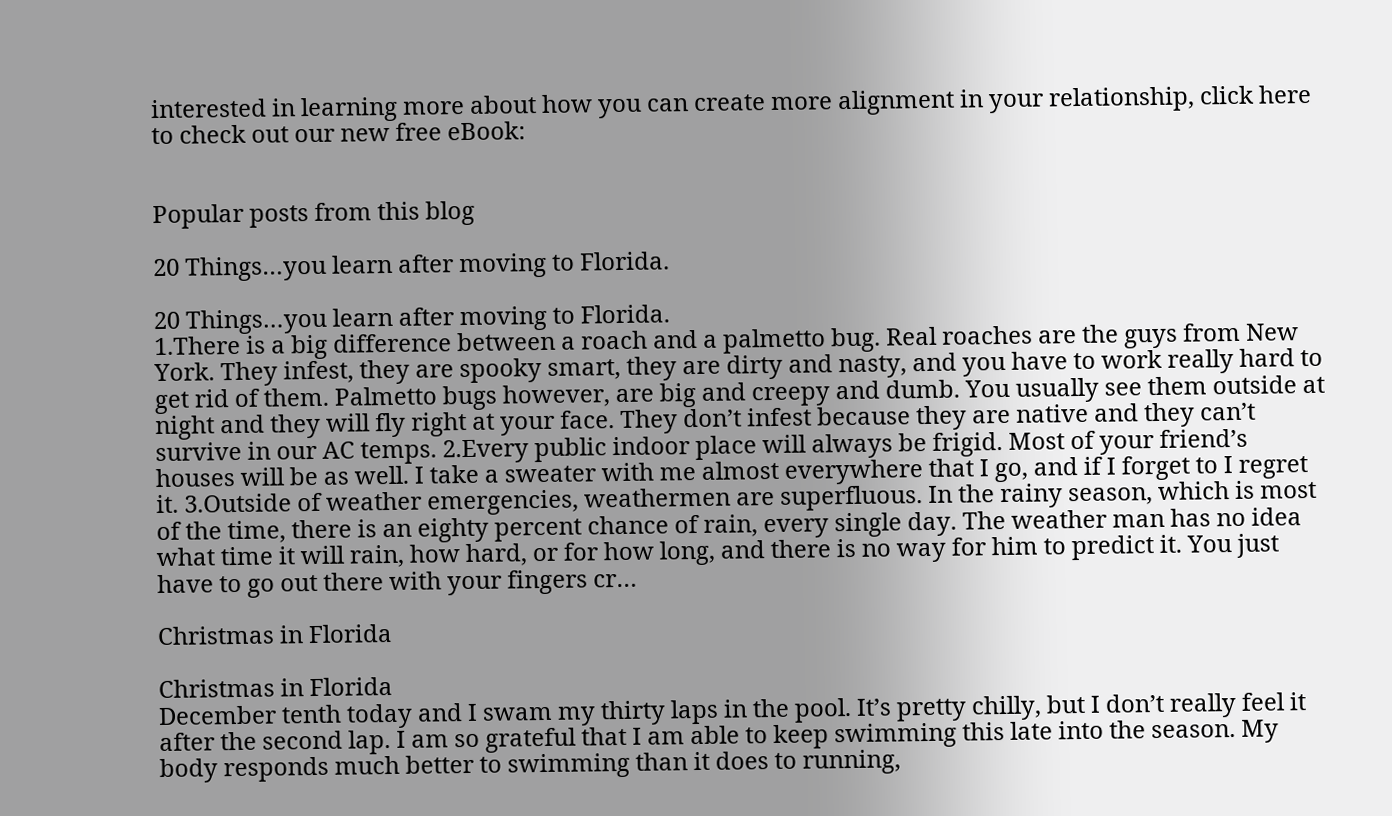interested in learning more about how you can create more alignment in your relationship, click here to check out our new free eBook:


Popular posts from this blog

20 Things…you learn after moving to Florida.

20 Things…you learn after moving to Florida.
1.There is a big difference between a roach and a palmetto bug. Real roaches are the guys from New York. They infest, they are spooky smart, they are dirty and nasty, and you have to work really hard to get rid of them. Palmetto bugs however, are big and creepy and dumb. You usually see them outside at night and they will fly right at your face. They don’t infest because they are native and they can’t survive in our AC temps. 2.Every public indoor place will always be frigid. Most of your friend’s houses will be as well. I take a sweater with me almost everywhere that I go, and if I forget to I regret it. 3.Outside of weather emergencies, weathermen are superfluous. In the rainy season, which is most of the time, there is an eighty percent chance of rain, every single day. The weather man has no idea what time it will rain, how hard, or for how long, and there is no way for him to predict it. You just have to go out there with your fingers cr…

Christmas in Florida

Christmas in Florida
December tenth today and I swam my thirty laps in the pool. It’s pretty chilly, but I don’t really feel it after the second lap. I am so grateful that I am able to keep swimming this late into the season. My body responds much better to swimming than it does to running,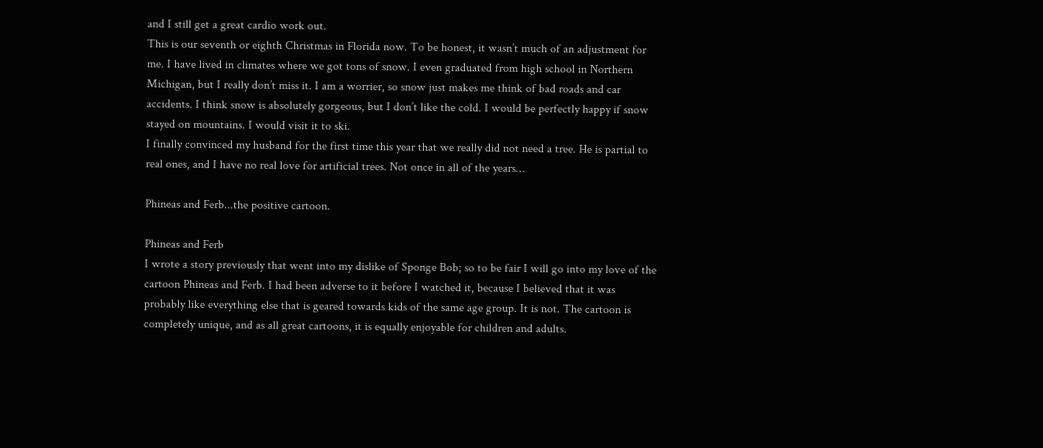and I still get a great cardio work out.
This is our seventh or eighth Christmas in Florida now. To be honest, it wasn’t much of an adjustment for me. I have lived in climates where we got tons of snow. I even graduated from high school in Northern Michigan, but I really don’t miss it. I am a worrier, so snow just makes me think of bad roads and car accidents. I think snow is absolutely gorgeous, but I don’t like the cold. I would be perfectly happy if snow stayed on mountains. I would visit it to ski.
I finally convinced my husband for the first time this year that we really did not need a tree. He is partial to real ones, and I have no real love for artificial trees. Not once in all of the years…

Phineas and Ferb...the positive cartoon.

Phineas and Ferb
I wrote a story previously that went into my dislike of Sponge Bob; so to be fair I will go into my love of the cartoon Phineas and Ferb. I had been adverse to it before I watched it, because I believed that it was probably like everything else that is geared towards kids of the same age group. It is not. The cartoon is completely unique, and as all great cartoons, it is equally enjoyable for children and adults.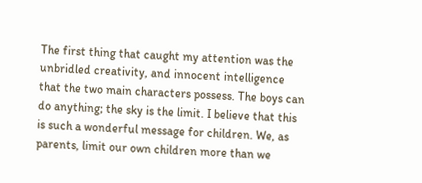The first thing that caught my attention was the unbridled creativity, and innocent intelligence that the two main characters possess. The boys can do anything; the sky is the limit. I believe that this is such a wonderful message for children. We, as parents, limit our own children more than we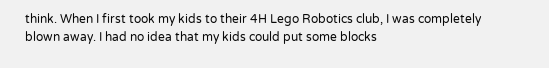think. When I first took my kids to their 4H Lego Robotics club, I was completely blown away. I had no idea that my kids could put some blocks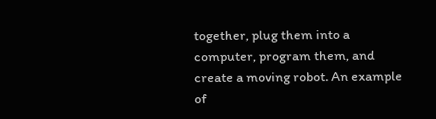together, plug them into a computer, program them, and create a moving robot. An example of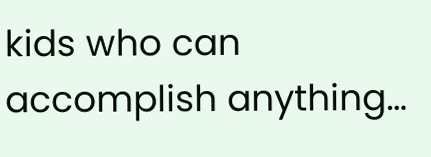kids who can accomplish anything…